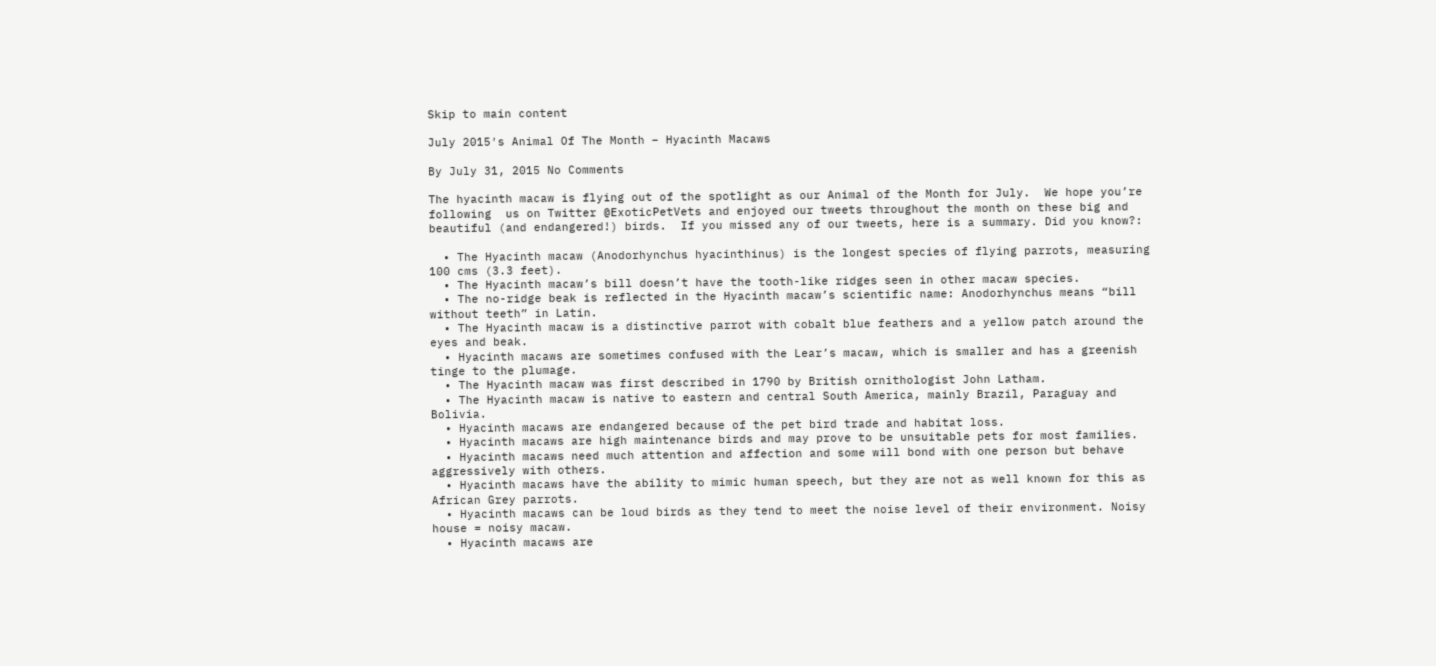Skip to main content

July 2015′s Animal Of The Month – Hyacinth Macaws

By July 31, 2015 No Comments

The hyacinth macaw is flying out of the spotlight as our Animal of the Month for July.  We hope you’re following  us on Twitter @ExoticPetVets and enjoyed our tweets throughout the month on these big and beautiful (and endangered!) birds.  If you missed any of our tweets, here is a summary. Did you know?:

  • The Hyacinth macaw (Anodorhynchus hyacinthinus) is the longest species of flying parrots, measuring 100 cms (3.3 feet).
  • The Hyacinth macaw’s bill doesn’t have the tooth-like ridges seen in other macaw species.
  • The no-ridge beak is reflected in the Hyacinth macaw’s scientific name: Anodorhynchus means “bill without teeth” in Latin.
  • The Hyacinth macaw is a distinctive parrot with cobalt blue feathers and a yellow patch around the eyes and beak.
  • Hyacinth macaws are sometimes confused with the Lear’s macaw, which is smaller and has a greenish tinge to the plumage.
  • The Hyacinth macaw was first described in 1790 by British ornithologist John Latham.
  • The Hyacinth macaw is native to eastern and central South America, mainly Brazil, Paraguay and Bolivia.
  • Hyacinth macaws are endangered because of the pet bird trade and habitat loss.
  • Hyacinth macaws are high maintenance birds and may prove to be unsuitable pets for most families.
  • Hyacinth macaws need much attention and affection and some will bond with one person but behave aggressively with others.
  • Hyacinth macaws have the ability to mimic human speech, but they are not as well known for this as African Grey parrots.
  • Hyacinth macaws can be loud birds as they tend to meet the noise level of their environment. Noisy house = noisy macaw.
  • Hyacinth macaws are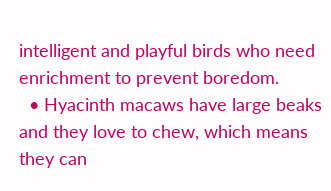intelligent and playful birds who need enrichment to prevent boredom.
  • Hyacinth macaws have large beaks and they love to chew, which means they can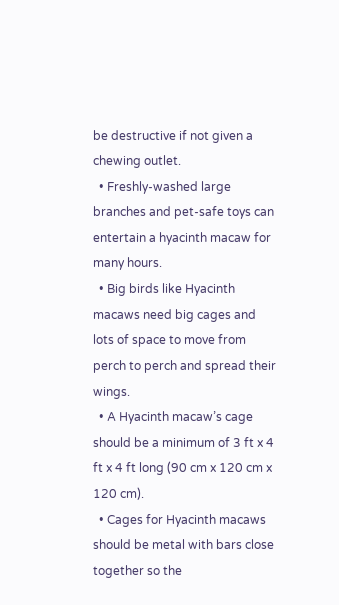be destructive if not given a chewing outlet.
  • Freshly-washed large branches and pet-safe toys can entertain a hyacinth macaw for many hours.
  • Big birds like Hyacinth macaws need big cages and lots of space to move from perch to perch and spread their wings.
  • A Hyacinth macaw’s cage should be a minimum of 3 ft x 4 ft x 4 ft long (90 cm x 120 cm x 120 cm).
  • Cages for Hyacinth macaws should be metal with bars close together so the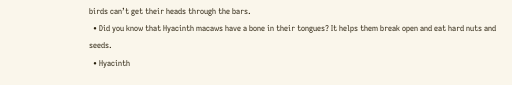birds can’t get their heads through the bars.
  • Did you know that Hyacinth macaws have a bone in their tongues? It helps them break open and eat hard nuts and seeds.
  • Hyacinth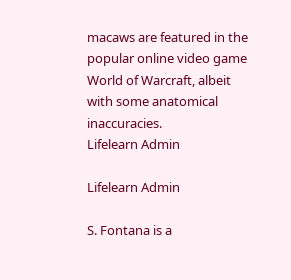macaws are featured in the popular online video game World of Warcraft, albeit with some anatomical inaccuracies.
Lifelearn Admin

Lifelearn Admin

S. Fontana is a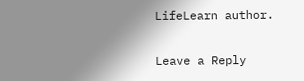LifeLearn author.

Leave a Reply